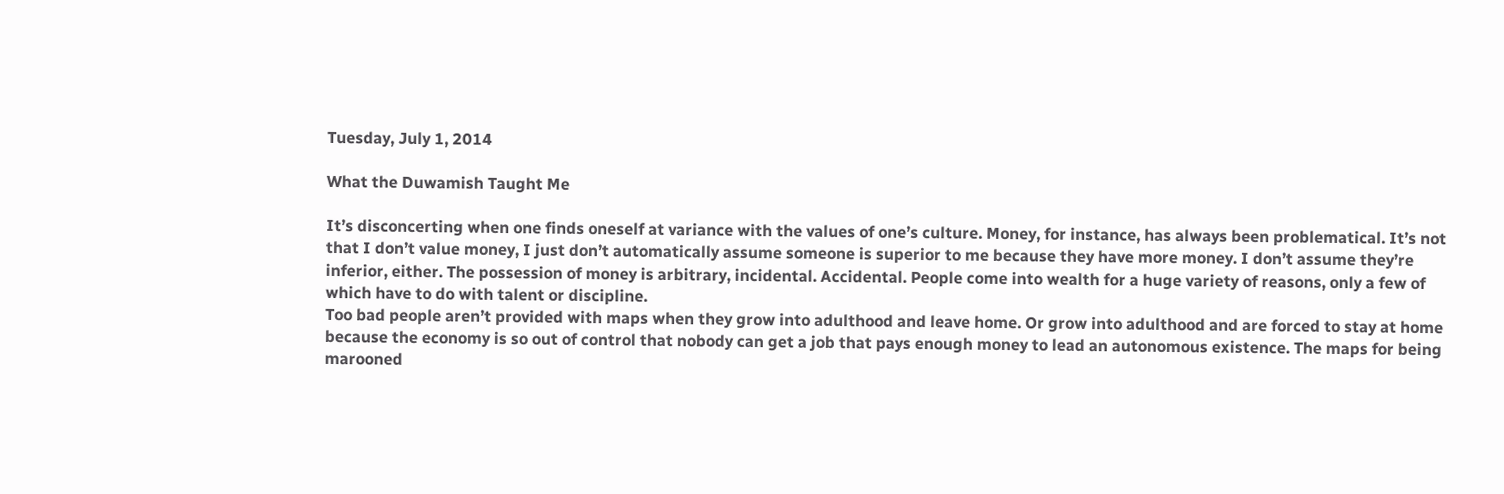Tuesday, July 1, 2014

What the Duwamish Taught Me

It’s disconcerting when one finds oneself at variance with the values of one’s culture. Money, for instance, has always been problematical. It’s not that I don’t value money, I just don’t automatically assume someone is superior to me because they have more money. I don’t assume they’re inferior, either. The possession of money is arbitrary, incidental. Accidental. People come into wealth for a huge variety of reasons, only a few of which have to do with talent or discipline.
Too bad people aren’t provided with maps when they grow into adulthood and leave home. Or grow into adulthood and are forced to stay at home because the economy is so out of control that nobody can get a job that pays enough money to lead an autonomous existence. The maps for being marooned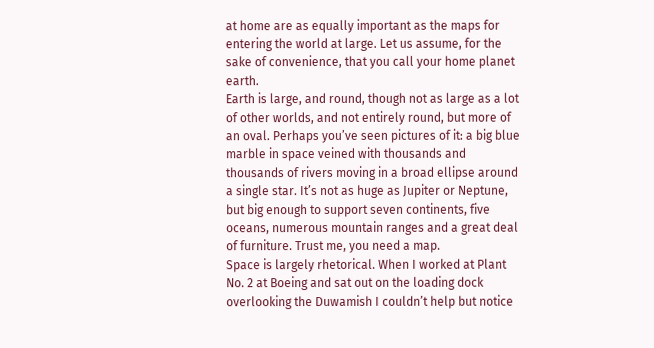at home are as equally important as the maps for entering the world at large. Let us assume, for the sake of convenience, that you call your home planet earth.
Earth is large, and round, though not as large as a lot of other worlds, and not entirely round, but more of an oval. Perhaps you’ve seen pictures of it: a big blue marble in space veined with thousands and thousands of rivers moving in a broad ellipse around a single star. It’s not as huge as Jupiter or Neptune, but big enough to support seven continents, five oceans, numerous mountain ranges and a great deal of furniture. Trust me, you need a map.
Space is largely rhetorical. When I worked at Plant No. 2 at Boeing and sat out on the loading dock overlooking the Duwamish I couldn’t help but notice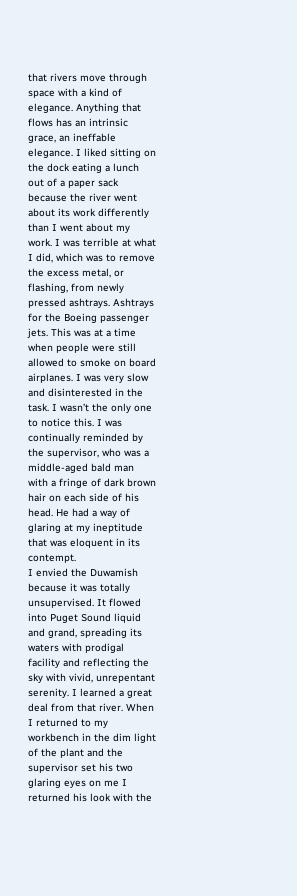that rivers move through space with a kind of elegance. Anything that flows has an intrinsic grace, an ineffable elegance. I liked sitting on the dock eating a lunch out of a paper sack because the river went about its work differently than I went about my work. I was terrible at what I did, which was to remove the excess metal, or flashing, from newly pressed ashtrays. Ashtrays for the Boeing passenger jets. This was at a time when people were still allowed to smoke on board airplanes. I was very slow and disinterested in the task. I wasn’t the only one to notice this. I was continually reminded by the supervisor, who was a middle-aged bald man with a fringe of dark brown hair on each side of his head. He had a way of glaring at my ineptitude that was eloquent in its contempt.
I envied the Duwamish because it was totally unsupervised. It flowed into Puget Sound liquid and grand, spreading its waters with prodigal facility and reflecting the sky with vivid, unrepentant serenity. I learned a great deal from that river. When I returned to my workbench in the dim light of the plant and the supervisor set his two glaring eyes on me I returned his look with the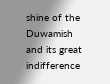shine of the Duwamish and its great indifference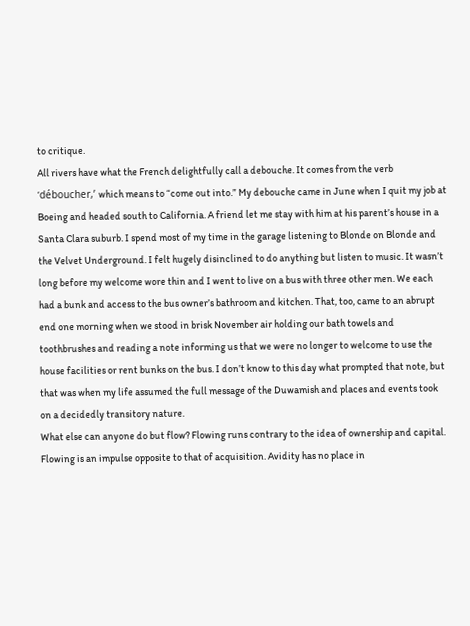to critique.
All rivers have what the French delightfully call a debouche. It comes from the verb ‘déboucher,’ which means to “come out into.” My debouche came in June when I quit my job at Boeing and headed south to California. A friend let me stay with him at his parent’s house in a Santa Clara suburb. I spend most of my time in the garage listening to Blonde on Blonde and the Velvet Underground. I felt hugely disinclined to do anything but listen to music. It wasn’t long before my welcome wore thin and I went to live on a bus with three other men. We each had a bunk and access to the bus owner’s bathroom and kitchen. That, too, came to an abrupt end one morning when we stood in brisk November air holding our bath towels and toothbrushes and reading a note informing us that we were no longer to welcome to use the house facilities or rent bunks on the bus. I don’t know to this day what prompted that note, but that was when my life assumed the full message of the Duwamish and places and events took on a decidedly transitory nature.
What else can anyone do but flow? Flowing runs contrary to the idea of ownership and capital. Flowing is an impulse opposite to that of acquisition. Avidity has no place in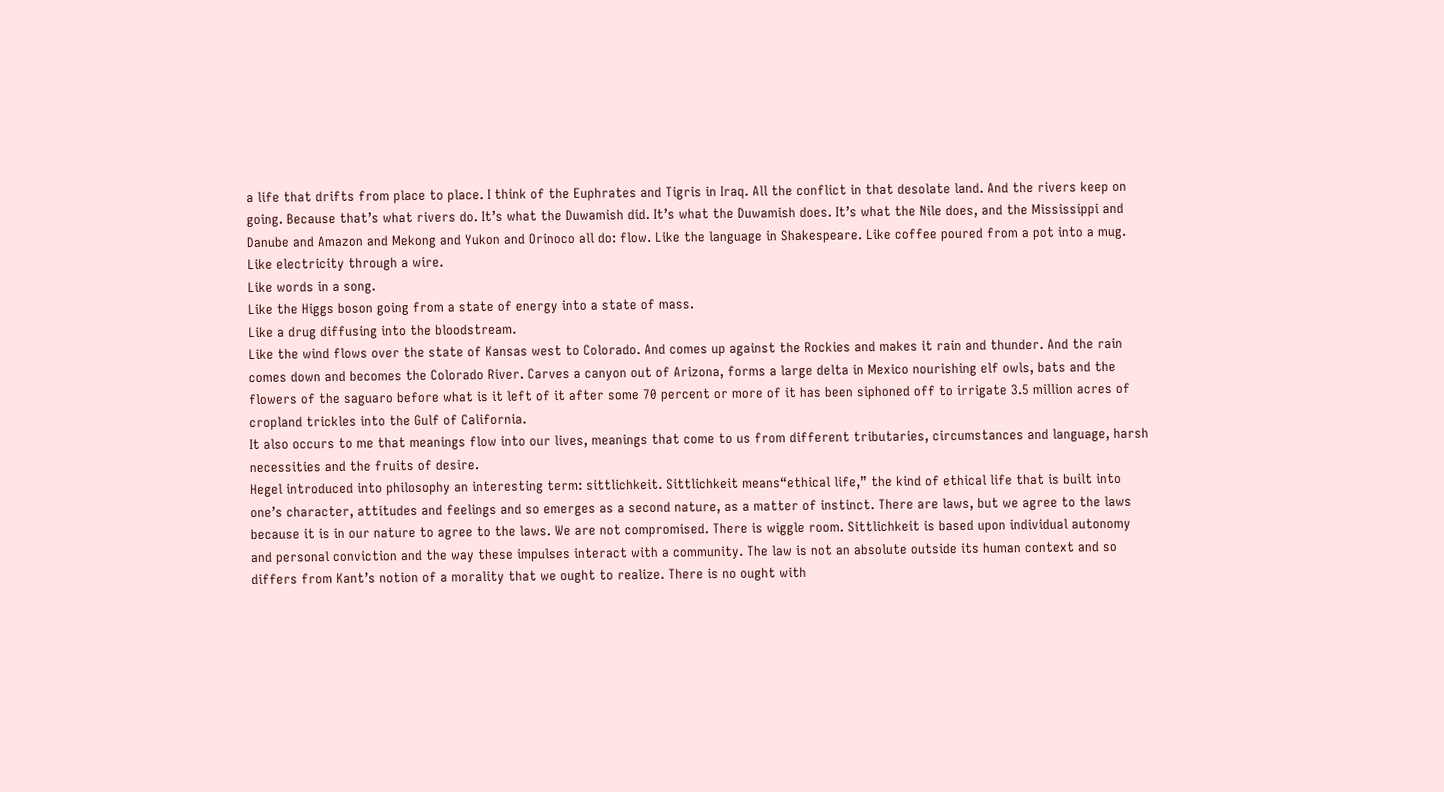a life that drifts from place to place. I think of the Euphrates and Tigris in Iraq. All the conflict in that desolate land. And the rivers keep on going. Because that’s what rivers do. It’s what the Duwamish did. It’s what the Duwamish does. It’s what the Nile does, and the Mississippi and Danube and Amazon and Mekong and Yukon and Orinoco all do: flow. Like the language in Shakespeare. Like coffee poured from a pot into a mug. Like electricity through a wire.
Like words in a song.
Like the Higgs boson going from a state of energy into a state of mass.
Like a drug diffusing into the bloodstream.
Like the wind flows over the state of Kansas west to Colorado. And comes up against the Rockies and makes it rain and thunder. And the rain comes down and becomes the Colorado River. Carves a canyon out of Arizona, forms a large delta in Mexico nourishing elf owls, bats and the flowers of the saguaro before what is it left of it after some 70 percent or more of it has been siphoned off to irrigate 3.5 million acres of cropland trickles into the Gulf of California.
It also occurs to me that meanings flow into our lives, meanings that come to us from different tributaries, circumstances and language, harsh necessities and the fruits of desire.
Hegel introduced into philosophy an interesting term: sittlichkeit. Sittlichkeit means“ethical life,” the kind of ethical life that is built into one’s character, attitudes and feelings and so emerges as a second nature, as a matter of instinct. There are laws, but we agree to the laws because it is in our nature to agree to the laws. We are not compromised. There is wiggle room. Sittlichkeit is based upon individual autonomy and personal conviction and the way these impulses interact with a community. The law is not an absolute outside its human context and so differs from Kant’s notion of a morality that we ought to realize. There is no ought with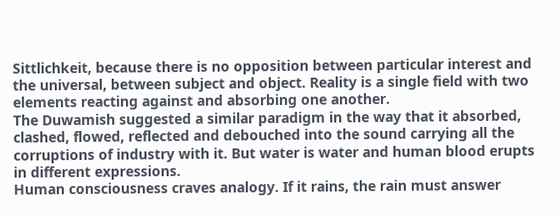Sittlichkeit, because there is no opposition between particular interest and the universal, between subject and object. Reality is a single field with two elements reacting against and absorbing one another.
The Duwamish suggested a similar paradigm in the way that it absorbed, clashed, flowed, reflected and debouched into the sound carrying all the corruptions of industry with it. But water is water and human blood erupts in different expressions.
Human consciousness craves analogy. If it rains, the rain must answer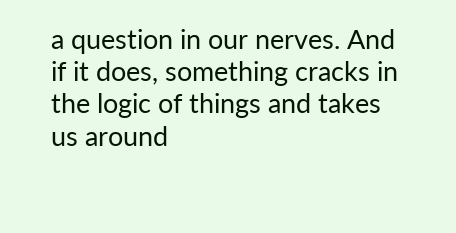a question in our nerves. And if it does, something cracks in the logic of things and takes us around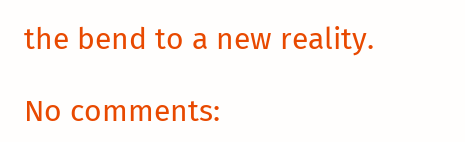the bend to a new reality.

No comments: